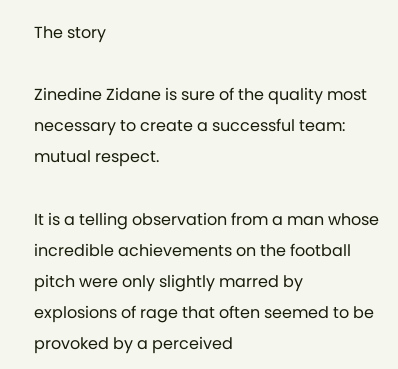The story

Zinedine Zidane is sure of the quality most necessary to create a successful team: mutual respect.

It is a telling observation from a man whose incredible achievements on the football pitch were only slightly marred by explosions of rage that often seemed to be provoked by a perceived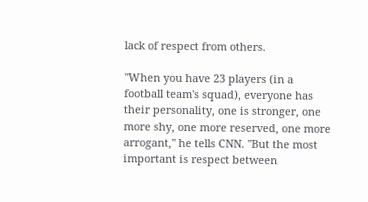lack of respect from others.

"When you have 23 players (in a football team's squad), everyone has their personality, one is stronger, one more shy, one more reserved, one more arrogant," he tells CNN. "But the most important is respect between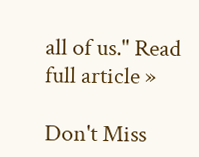all of us." Read full article »

Don't Miss